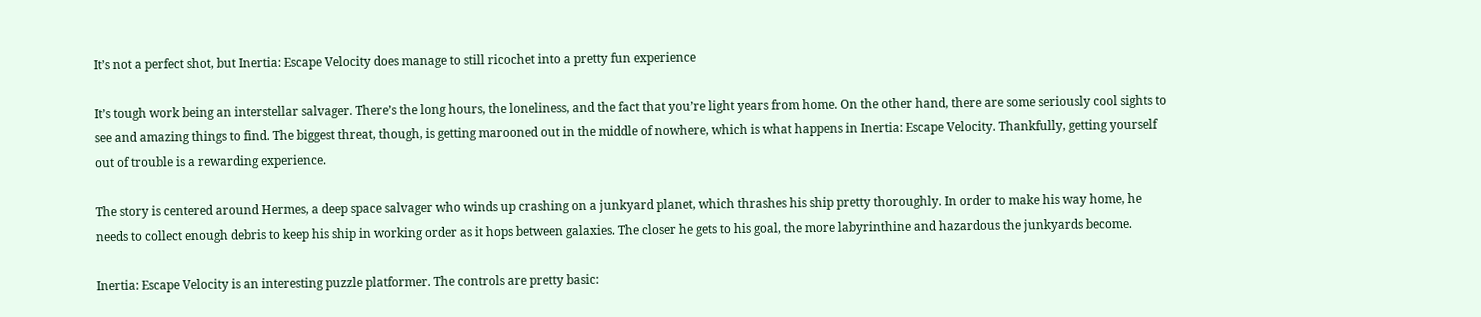It’s not a perfect shot, but Inertia: Escape Velocity does manage to still ricochet into a pretty fun experience

It’s tough work being an interstellar salvager. There’s the long hours, the loneliness, and the fact that you’re light years from home. On the other hand, there are some seriously cool sights to see and amazing things to find. The biggest threat, though, is getting marooned out in the middle of nowhere, which is what happens in Inertia: Escape Velocity. Thankfully, getting yourself out of trouble is a rewarding experience.

The story is centered around Hermes, a deep space salvager who winds up crashing on a junkyard planet, which thrashes his ship pretty thoroughly. In order to make his way home, he needs to collect enough debris to keep his ship in working order as it hops between galaxies. The closer he gets to his goal, the more labyrinthine and hazardous the junkyards become.

Inertia: Escape Velocity is an interesting puzzle platformer. The controls are pretty basic: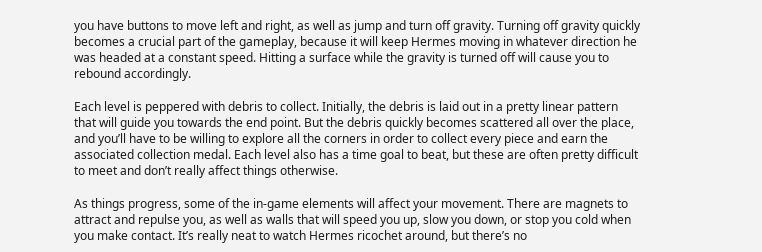you have buttons to move left and right, as well as jump and turn off gravity. Turning off gravity quickly becomes a crucial part of the gameplay, because it will keep Hermes moving in whatever direction he was headed at a constant speed. Hitting a surface while the gravity is turned off will cause you to rebound accordingly.

Each level is peppered with debris to collect. Initially, the debris is laid out in a pretty linear pattern that will guide you towards the end point. But the debris quickly becomes scattered all over the place, and you’ll have to be willing to explore all the corners in order to collect every piece and earn the associated collection medal. Each level also has a time goal to beat, but these are often pretty difficult to meet and don’t really affect things otherwise.

As things progress, some of the in-game elements will affect your movement. There are magnets to attract and repulse you, as well as walls that will speed you up, slow you down, or stop you cold when you make contact. It’s really neat to watch Hermes ricochet around, but there’s no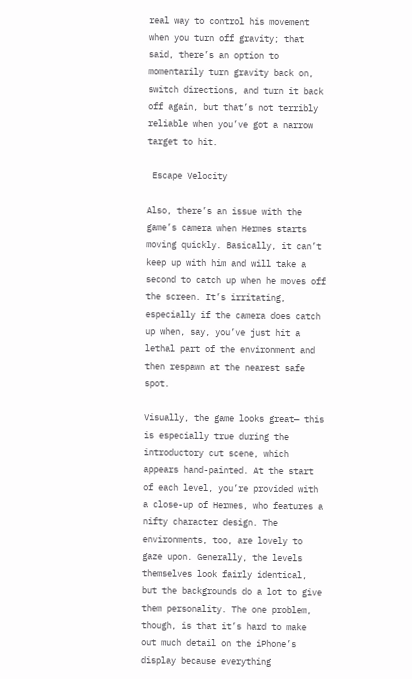real way to control his movement when you turn off gravity; that said, there’s an option to momentarily turn gravity back on, switch directions, and turn it back off again, but that’s not terribly reliable when you’ve got a narrow target to hit.

 Escape Velocity

Also, there’s an issue with the game’s camera when Hermes starts moving quickly. Basically, it can’t keep up with him and will take a second to catch up when he moves off the screen. It’s irritating, especially if the camera does catch up when, say, you’ve just hit a lethal part of the environment and then respawn at the nearest safe spot.

Visually, the game looks great— this is especially true during the introductory cut scene, which appears hand-painted. At the start of each level, you’re provided with a close-up of Hermes, who features a nifty character design. The environments, too, are lovely to gaze upon. Generally, the levels themselves look fairly identical, but the backgrounds do a lot to give them personality. The one problem, though, is that it’s hard to make out much detail on the iPhone’s display because everything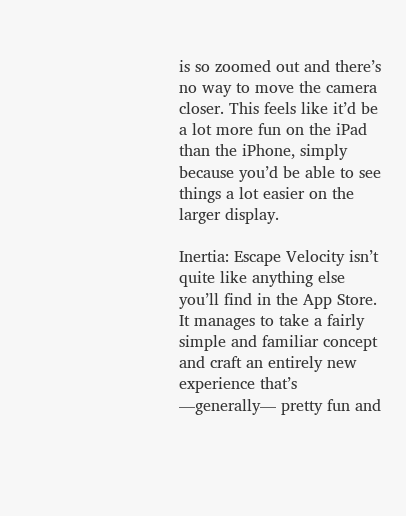is so zoomed out and there’s no way to move the camera closer. This feels like it’d be a lot more fun on the iPad than the iPhone, simply because you’d be able to see things a lot easier on the larger display.

Inertia: Escape Velocity isn’t quite like anything else you’ll find in the App Store. It manages to take a fairly simple and familiar concept and craft an entirely new experience that’s —generally— pretty fun and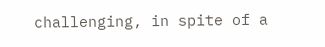challenging, in spite of a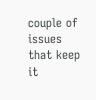couple of issues that keep it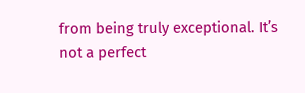from being truly exceptional. It’s not a perfect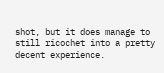shot, but it does manage to still ricochet into a pretty decent experience.